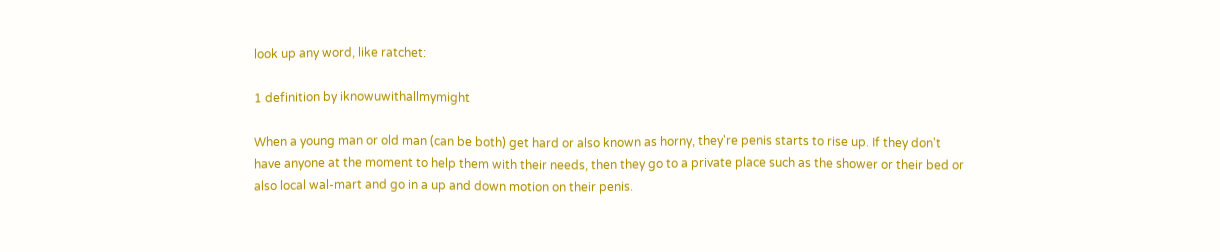look up any word, like ratchet:

1 definition by iknowuwithallmymight

When a young man or old man (can be both) get hard or also known as horny, they're penis starts to rise up. If they don't have anyone at the moment to help them with their needs, then they go to a private place such as the shower or their bed or also local wal-mart and go in a up and down motion on their penis.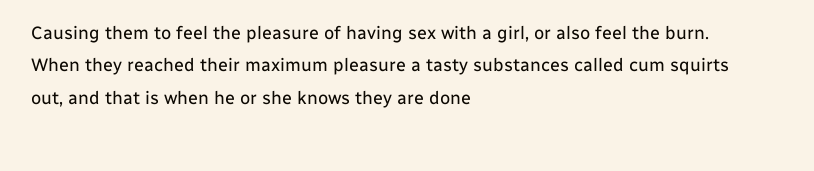Causing them to feel the pleasure of having sex with a girl, or also feel the burn. When they reached their maximum pleasure a tasty substances called cum squirts out, and that is when he or she knows they are done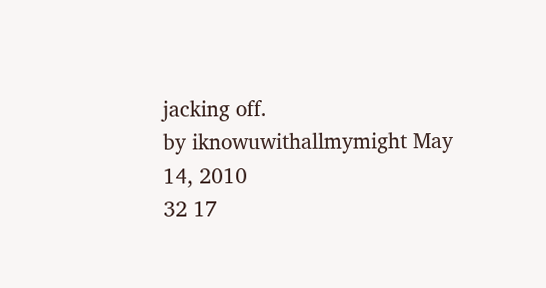jacking off.
by iknowuwithallmymight May 14, 2010
32 17